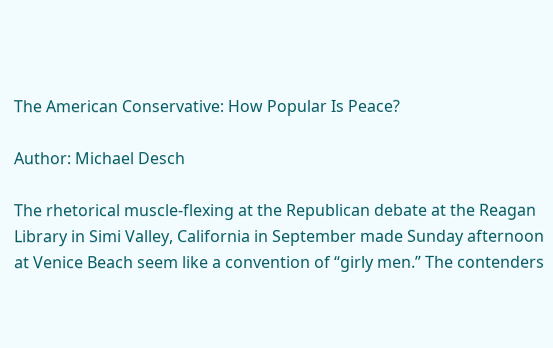The American Conservative: How Popular Is Peace?

Author: Michael Desch

The rhetorical muscle-flexing at the Republican debate at the Reagan Library in Simi Valley, California in September made Sunday afternoon at Venice Beach seem like a convention of “girly men.” The contenders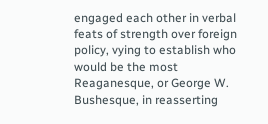engaged each other in verbal feats of strength over foreign policy, vying to establish who would be the most Reaganesque, or George W. Bushesque, in reasserting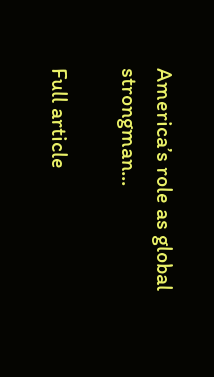America’s role as global strongman...

Full article